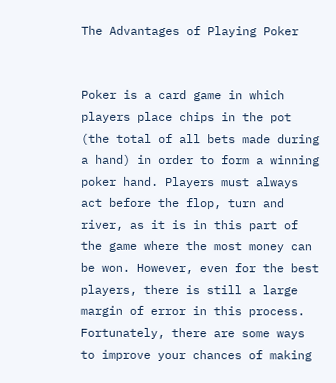The Advantages of Playing Poker


Poker is a card game in which players place chips in the pot (the total of all bets made during a hand) in order to form a winning poker hand. Players must always act before the flop, turn and river, as it is in this part of the game where the most money can be won. However, even for the best players, there is still a large margin of error in this process. Fortunately, there are some ways to improve your chances of making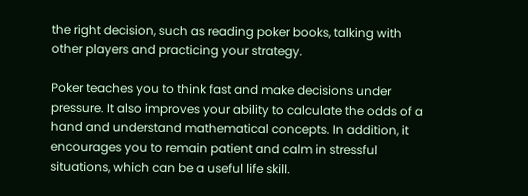the right decision, such as reading poker books, talking with other players and practicing your strategy.

Poker teaches you to think fast and make decisions under pressure. It also improves your ability to calculate the odds of a hand and understand mathematical concepts. In addition, it encourages you to remain patient and calm in stressful situations, which can be a useful life skill.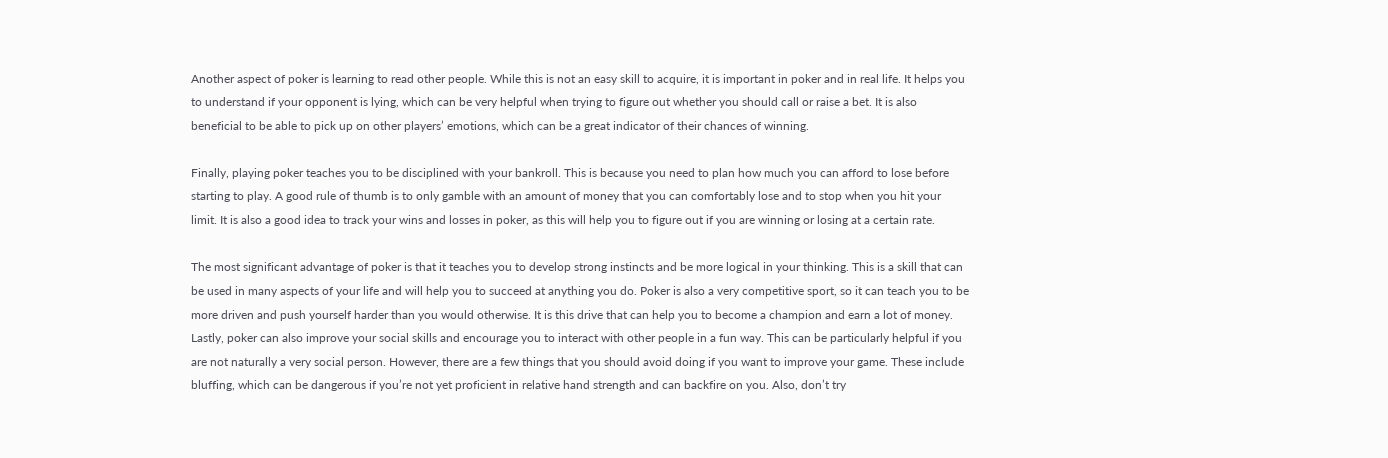Another aspect of poker is learning to read other people. While this is not an easy skill to acquire, it is important in poker and in real life. It helps you to understand if your opponent is lying, which can be very helpful when trying to figure out whether you should call or raise a bet. It is also beneficial to be able to pick up on other players’ emotions, which can be a great indicator of their chances of winning.

Finally, playing poker teaches you to be disciplined with your bankroll. This is because you need to plan how much you can afford to lose before starting to play. A good rule of thumb is to only gamble with an amount of money that you can comfortably lose and to stop when you hit your limit. It is also a good idea to track your wins and losses in poker, as this will help you to figure out if you are winning or losing at a certain rate.

The most significant advantage of poker is that it teaches you to develop strong instincts and be more logical in your thinking. This is a skill that can be used in many aspects of your life and will help you to succeed at anything you do. Poker is also a very competitive sport, so it can teach you to be more driven and push yourself harder than you would otherwise. It is this drive that can help you to become a champion and earn a lot of money. Lastly, poker can also improve your social skills and encourage you to interact with other people in a fun way. This can be particularly helpful if you are not naturally a very social person. However, there are a few things that you should avoid doing if you want to improve your game. These include bluffing, which can be dangerous if you’re not yet proficient in relative hand strength and can backfire on you. Also, don’t try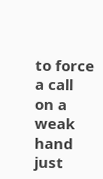to force a call on a weak hand just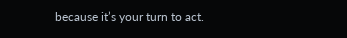because it’s your turn to act.